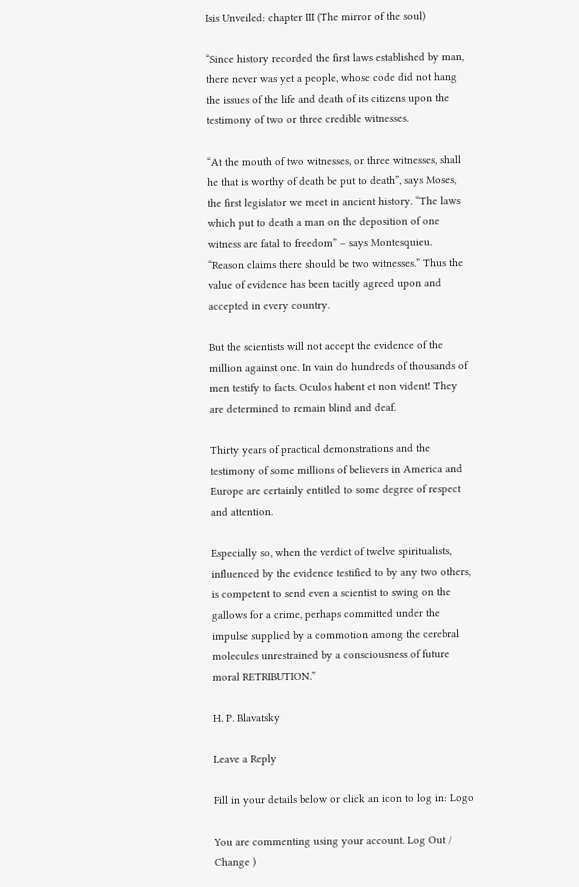Isis Unveiled: chapter III (The mirror of the soul)

“Since history recorded the first laws established by man, there never was yet a people, whose code did not hang the issues of the life and death of its citizens upon the testimony of two or three credible witnesses.

“At the mouth of two witnesses, or three witnesses, shall he that is worthy of death be put to death”, says Moses, the first legislator we meet in ancient history. “The laws which put to death a man on the deposition of one witness are fatal to freedom” – says Montesquieu. “Reason claims there should be two witnesses.” Thus the value of evidence has been tacitly agreed upon and accepted in every country.

But the scientists will not accept the evidence of the million against one. In vain do hundreds of thousands of men testify to facts. Oculos habent et non vident! They are determined to remain blind and deaf.

Thirty years of practical demonstrations and the testimony of some millions of believers in America and Europe are certainly entitled to some degree of respect and attention.

Especially so, when the verdict of twelve spiritualists, influenced by the evidence testified to by any two others, is competent to send even a scientist to swing on the gallows for a crime, perhaps committed under the impulse supplied by a commotion among the cerebral molecules unrestrained by a consciousness of future moral RETRIBUTION.”

H. P. Blavatsky

Leave a Reply

Fill in your details below or click an icon to log in: Logo

You are commenting using your account. Log Out /  Change )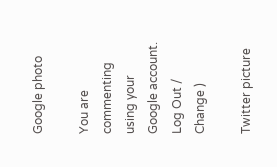Google photo

You are commenting using your Google account. Log Out /  Change )

Twitter picture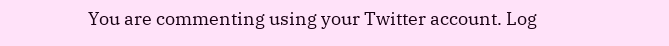You are commenting using your Twitter account. Log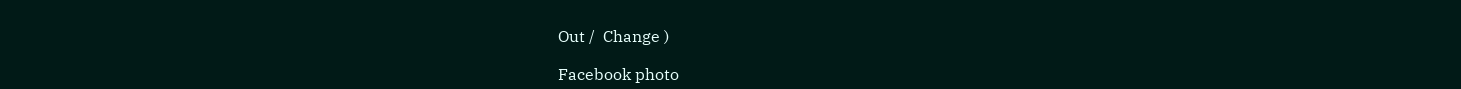Out /  Change )

Facebook photo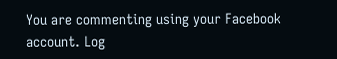You are commenting using your Facebook account. Log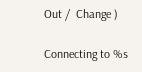Out /  Change )

Connecting to %s